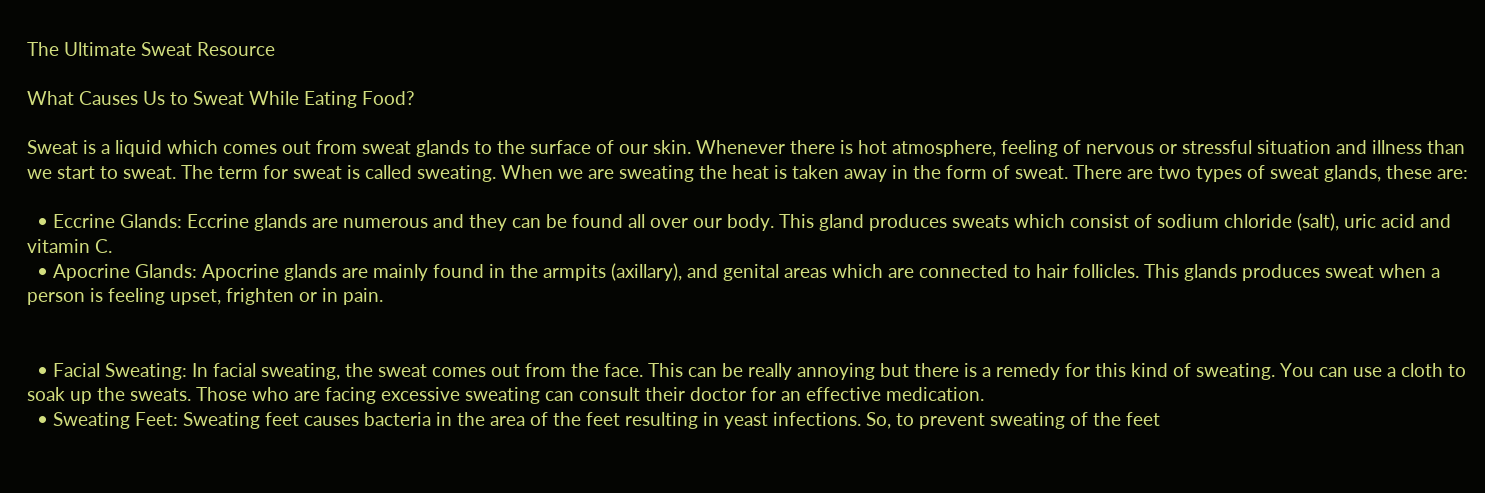The Ultimate Sweat Resource

What Causes Us to Sweat While Eating Food?

Sweat is a liquid which comes out from sweat glands to the surface of our skin. Whenever there is hot atmosphere, feeling of nervous or stressful situation and illness than we start to sweat. The term for sweat is called sweating. When we are sweating the heat is taken away in the form of sweat. There are two types of sweat glands, these are:

  • Eccrine Glands: Eccrine glands are numerous and they can be found all over our body. This gland produces sweats which consist of sodium chloride (salt), uric acid and vitamin C.
  • Apocrine Glands: Apocrine glands are mainly found in the armpits (axillary), and genital areas which are connected to hair follicles. This glands produces sweat when a person is feeling upset, frighten or in pain.


  • Facial Sweating: In facial sweating, the sweat comes out from the face. This can be really annoying but there is a remedy for this kind of sweating. You can use a cloth to soak up the sweats. Those who are facing excessive sweating can consult their doctor for an effective medication.
  • Sweating Feet: Sweating feet causes bacteria in the area of the feet resulting in yeast infections. So, to prevent sweating of the feet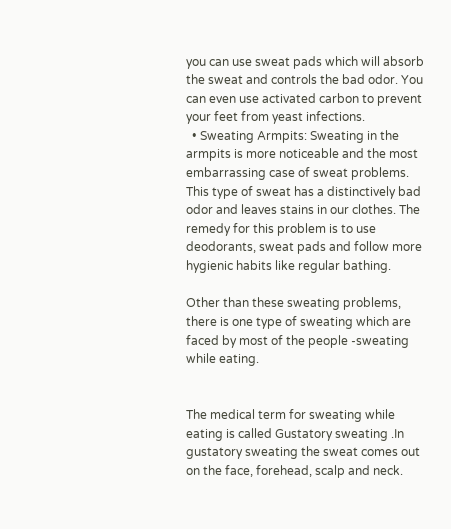you can use sweat pads which will absorb the sweat and controls the bad odor. You can even use activated carbon to prevent your feet from yeast infections.
  • Sweating Armpits: Sweating in the armpits is more noticeable and the most embarrassing case of sweat problems. This type of sweat has a distinctively bad odor and leaves stains in our clothes. The remedy for this problem is to use deodorants, sweat pads and follow more hygienic habits like regular bathing.

Other than these sweating problems, there is one type of sweating which are faced by most of the people -sweating while eating.


The medical term for sweating while eating is called Gustatory sweating .In gustatory sweating the sweat comes out on the face, forehead, scalp and neck.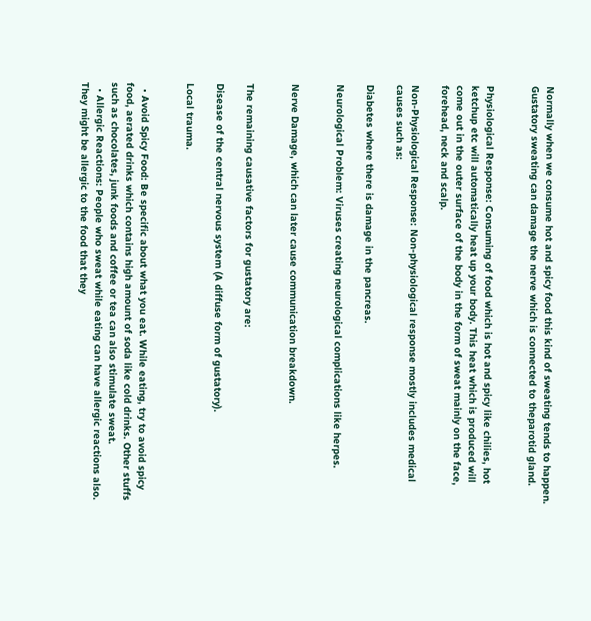Normally when we consume hot and spicy food this kind of sweating tends to happen. Gustatory sweating can damage the nerve which is connected to theparotid gland.


Physiological Response: Consuming of food which is hot and spicy like chilies, hot ketchup etc will automatically heat up your body. This heat which is produced will come out in the outer surface of the body in the form of sweat mainly on the face, forehead, neck and scalp.

Non-Physiological Response: Non-physiological response mostly includes medical causes such as:

Diabetes where there is damage in the pancreas.

Neurological Problem: Viruses creating neurological complications like herpes.


Nerve Damage, which can later cause communication breakdown.


The remaining causative factors for gustatory are:

Disease of the central nervous system (A diffuse form of gustatory).

Local trauma.


  • Avoid Spicy Food: Be specific about what you eat. While eating, try to avoid spicy food, aerated drinks which contains high amount of soda like cold drinks. Other stuffs such as chocolates, junk foods and coffee or tea can also stimulate sweat.
  • Allergic Reactions: People who sweat while eating can have allergic reactions also. They might be allergic to the food that they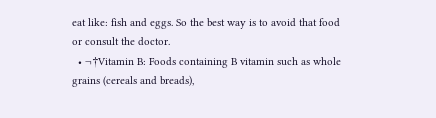eat like: fish and eggs. So the best way is to avoid that food or consult the doctor.
  • ¬†Vitamin B: Foods containing B vitamin such as whole grains (cereals and breads),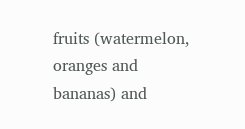fruits (watermelon, oranges and bananas) and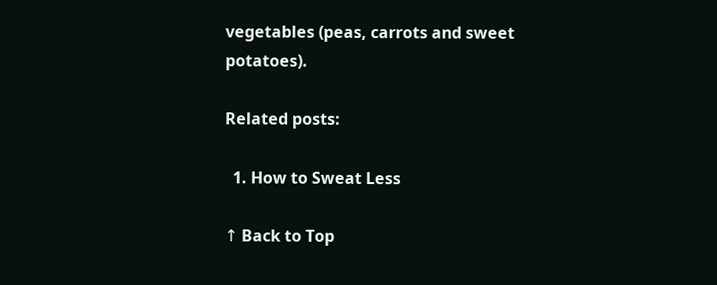vegetables (peas, carrots and sweet potatoes).

Related posts:

  1. How to Sweat Less

↑ Back to Top